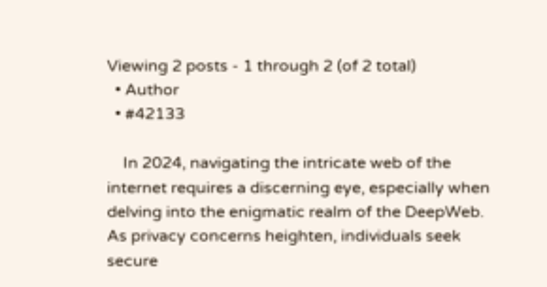Viewing 2 posts - 1 through 2 (of 2 total)
  • Author
  • #42133

    In 2024, navigating the intricate web of the internet requires a discerning eye, especially when delving into the enigmatic realm of the DeepWeb. As privacy concerns heighten, individuals seek secure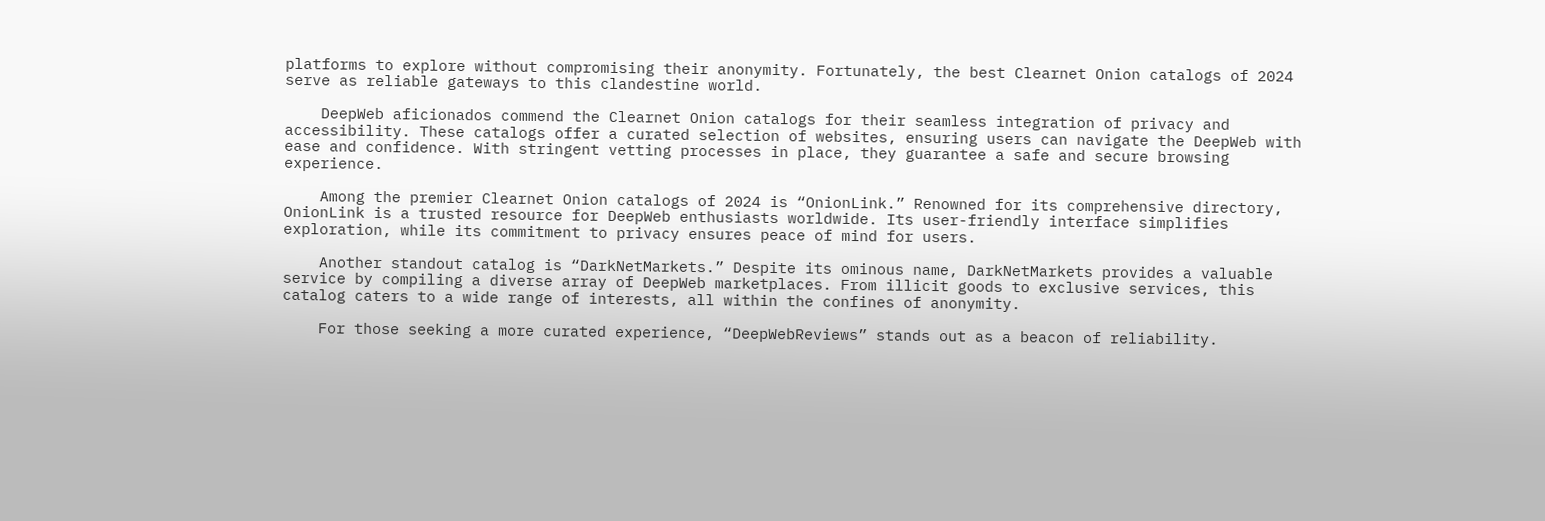platforms to explore without compromising their anonymity. Fortunately, the best Clearnet Onion catalogs of 2024 serve as reliable gateways to this clandestine world.

    DeepWeb aficionados commend the Clearnet Onion catalogs for their seamless integration of privacy and accessibility. These catalogs offer a curated selection of websites, ensuring users can navigate the DeepWeb with ease and confidence. With stringent vetting processes in place, they guarantee a safe and secure browsing experience.

    Among the premier Clearnet Onion catalogs of 2024 is “OnionLink.” Renowned for its comprehensive directory, OnionLink is a trusted resource for DeepWeb enthusiasts worldwide. Its user-friendly interface simplifies exploration, while its commitment to privacy ensures peace of mind for users.

    Another standout catalog is “DarkNetMarkets.” Despite its ominous name, DarkNetMarkets provides a valuable service by compiling a diverse array of DeepWeb marketplaces. From illicit goods to exclusive services, this catalog caters to a wide range of interests, all within the confines of anonymity.

    For those seeking a more curated experience, “DeepWebReviews” stands out as a beacon of reliability.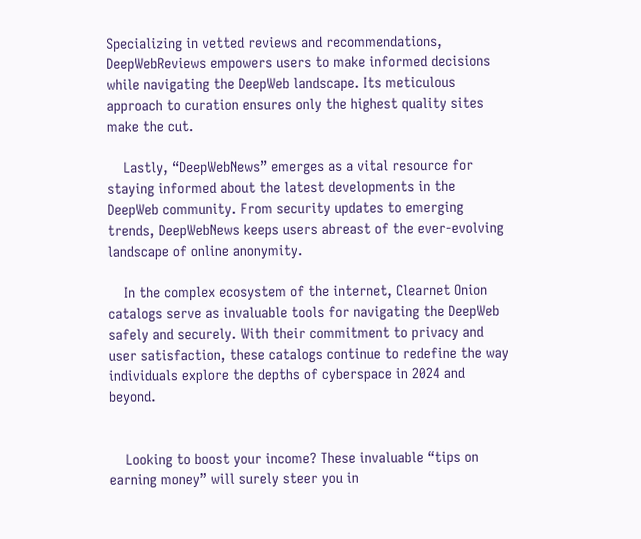Specializing in vetted reviews and recommendations, DeepWebReviews empowers users to make informed decisions while navigating the DeepWeb landscape. Its meticulous approach to curation ensures only the highest quality sites make the cut.

    Lastly, “DeepWebNews” emerges as a vital resource for staying informed about the latest developments in the DeepWeb community. From security updates to emerging trends, DeepWebNews keeps users abreast of the ever-evolving landscape of online anonymity.

    In the complex ecosystem of the internet, Clearnet Onion catalogs serve as invaluable tools for navigating the DeepWeb safely and securely. With their commitment to privacy and user satisfaction, these catalogs continue to redefine the way individuals explore the depths of cyberspace in 2024 and beyond.


    Looking to boost your income? These invaluable “tips on earning money” will surely steer you in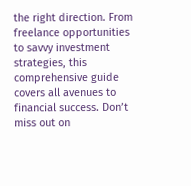the right direction. From freelance opportunities to savvy investment strategies, this comprehensive guide covers all avenues to financial success. Don’t miss out on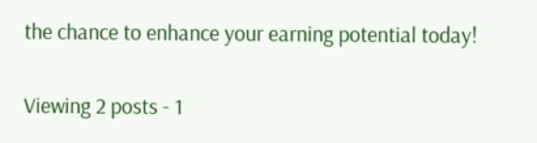the chance to enhance your earning potential today!

Viewing 2 posts - 1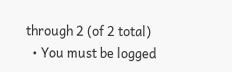through 2 (of 2 total)
  • You must be logged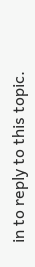in to reply to this topic.